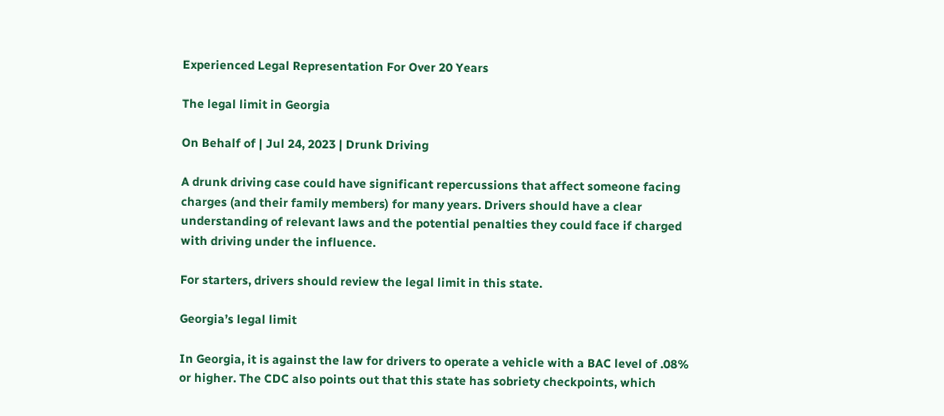Experienced Legal Representation For Over 20 Years

The legal limit in Georgia

On Behalf of | Jul 24, 2023 | Drunk Driving

A drunk driving case could have significant repercussions that affect someone facing charges (and their family members) for many years. Drivers should have a clear understanding of relevant laws and the potential penalties they could face if charged with driving under the influence.

For starters, drivers should review the legal limit in this state.

Georgia’s legal limit

In Georgia, it is against the law for drivers to operate a vehicle with a BAC level of .08% or higher. The CDC also points out that this state has sobriety checkpoints, which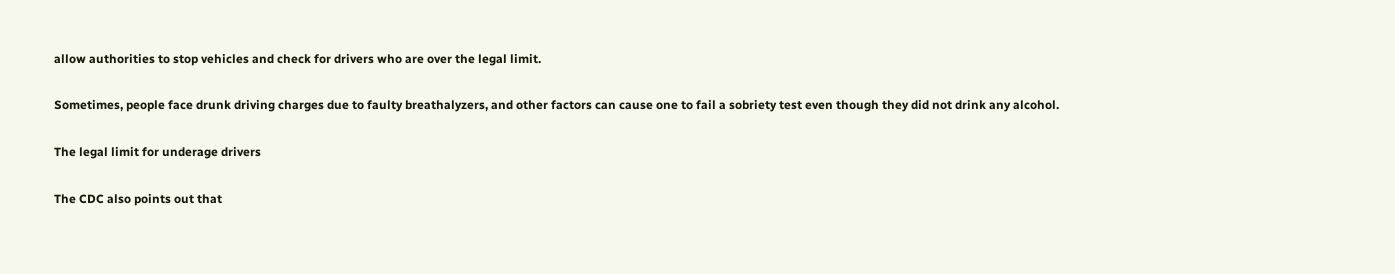allow authorities to stop vehicles and check for drivers who are over the legal limit.

Sometimes, people face drunk driving charges due to faulty breathalyzers, and other factors can cause one to fail a sobriety test even though they did not drink any alcohol.

The legal limit for underage drivers

The CDC also points out that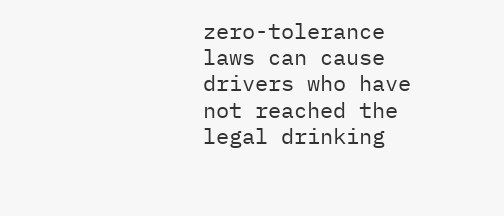zero-tolerance laws can cause drivers who have not reached the legal drinking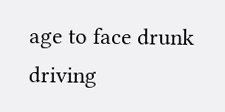age to face drunk driving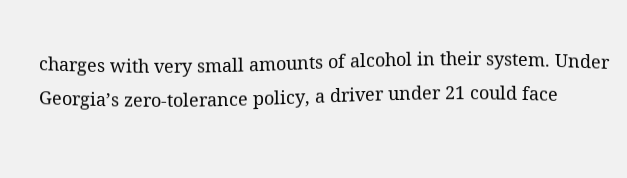charges with very small amounts of alcohol in their system. Under Georgia’s zero-tolerance policy, a driver under 21 could face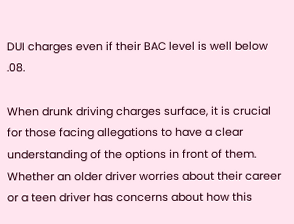DUI charges even if their BAC level is well below .08.

When drunk driving charges surface, it is crucial for those facing allegations to have a clear understanding of the options in front of them. Whether an older driver worries about their career or a teen driver has concerns about how this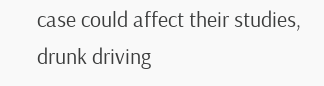case could affect their studies, drunk driving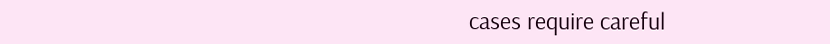cases require careful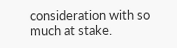consideration with so much at stake.